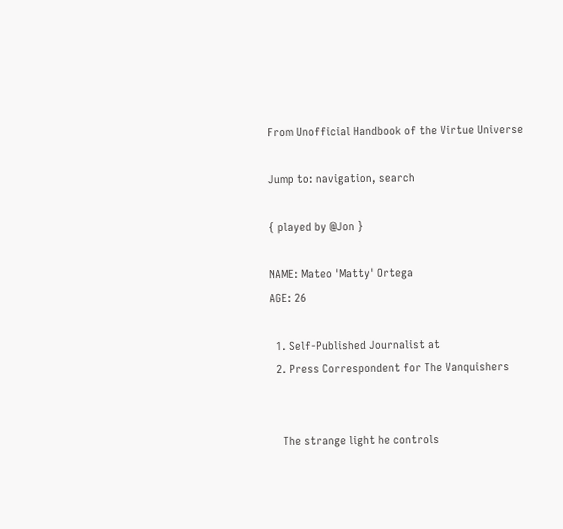From Unofficial Handbook of the Virtue Universe

Jump to: navigation, search

{ played by @Jon }

NAME: Mateo 'Matty' Ortega
AGE: 26

  1. Self-Published Journalist at
  2. Press Correspondent for The Vanquishers


    The strange light he controls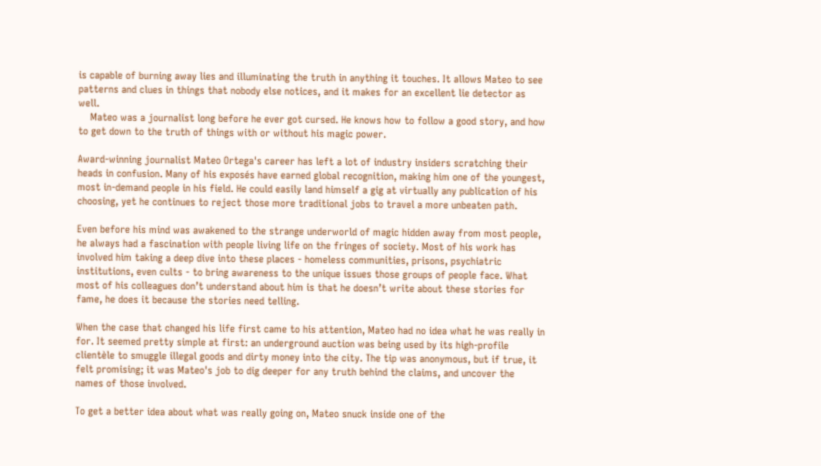is capable of burning away lies and illuminating the truth in anything it touches. It allows Mateo to see patterns and clues in things that nobody else notices, and it makes for an excellent lie detector as well.
    Mateo was a journalist long before he ever got cursed. He knows how to follow a good story, and how to get down to the truth of things with or without his magic power.

Award-winning journalist Mateo Ortega's career has left a lot of industry insiders scratching their heads in confusion. Many of his exposés have earned global recognition, making him one of the youngest, most in-demand people in his field. He could easily land himself a gig at virtually any publication of his choosing, yet he continues to reject those more traditional jobs to travel a more unbeaten path.

Even before his mind was awakened to the strange underworld of magic hidden away from most people, he always had a fascination with people living life on the fringes of society. Most of his work has involved him taking a deep dive into these places - homeless communities, prisons, psychiatric institutions, even cults - to bring awareness to the unique issues those groups of people face. What most of his colleagues don’t understand about him is that he doesn’t write about these stories for fame, he does it because the stories need telling.

When the case that changed his life first came to his attention, Mateo had no idea what he was really in for. It seemed pretty simple at first: an underground auction was being used by its high-profile clientèle to smuggle illegal goods and dirty money into the city. The tip was anonymous, but if true, it felt promising; it was Mateo's job to dig deeper for any truth behind the claims, and uncover the names of those involved.

To get a better idea about what was really going on, Mateo snuck inside one of the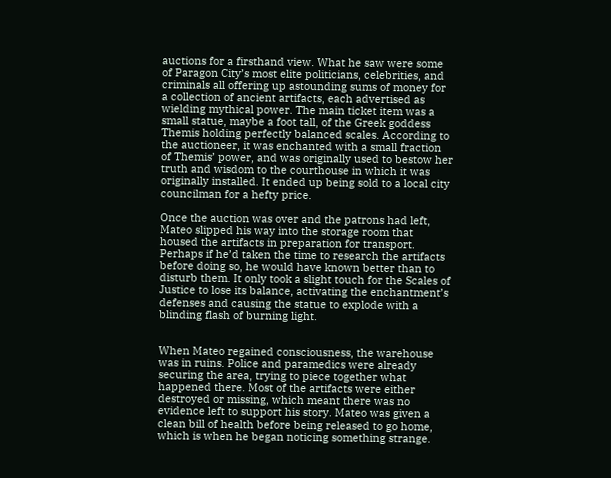auctions for a firsthand view. What he saw were some of Paragon City’s most elite politicians, celebrities, and criminals all offering up astounding sums of money for a collection of ancient artifacts, each advertised as wielding mythical power. The main ticket item was a small statue, maybe a foot tall, of the Greek goddess Themis holding perfectly balanced scales. According to the auctioneer, it was enchanted with a small fraction of Themis’ power, and was originally used to bestow her truth and wisdom to the courthouse in which it was originally installed. It ended up being sold to a local city councilman for a hefty price.

Once the auction was over and the patrons had left, Mateo slipped his way into the storage room that housed the artifacts in preparation for transport. Perhaps if he’d taken the time to research the artifacts before doing so, he would have known better than to disturb them. It only took a slight touch for the Scales of Justice to lose its balance, activating the enchantment’s defenses and causing the statue to explode with a blinding flash of burning light.


When Mateo regained consciousness, the warehouse was in ruins. Police and paramedics were already securing the area, trying to piece together what happened there. Most of the artifacts were either destroyed or missing, which meant there was no evidence left to support his story. Mateo was given a clean bill of health before being released to go home, which is when he began noticing something strange.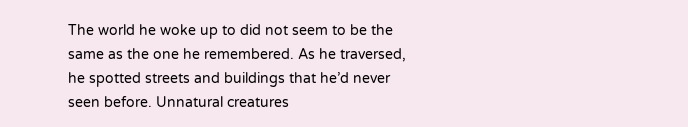The world he woke up to did not seem to be the same as the one he remembered. As he traversed, he spotted streets and buildings that he’d never seen before. Unnatural creatures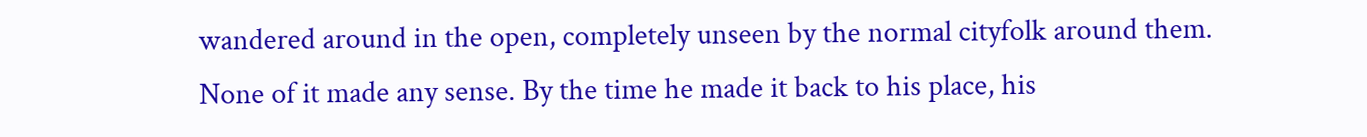wandered around in the open, completely unseen by the normal cityfolk around them. None of it made any sense. By the time he made it back to his place, his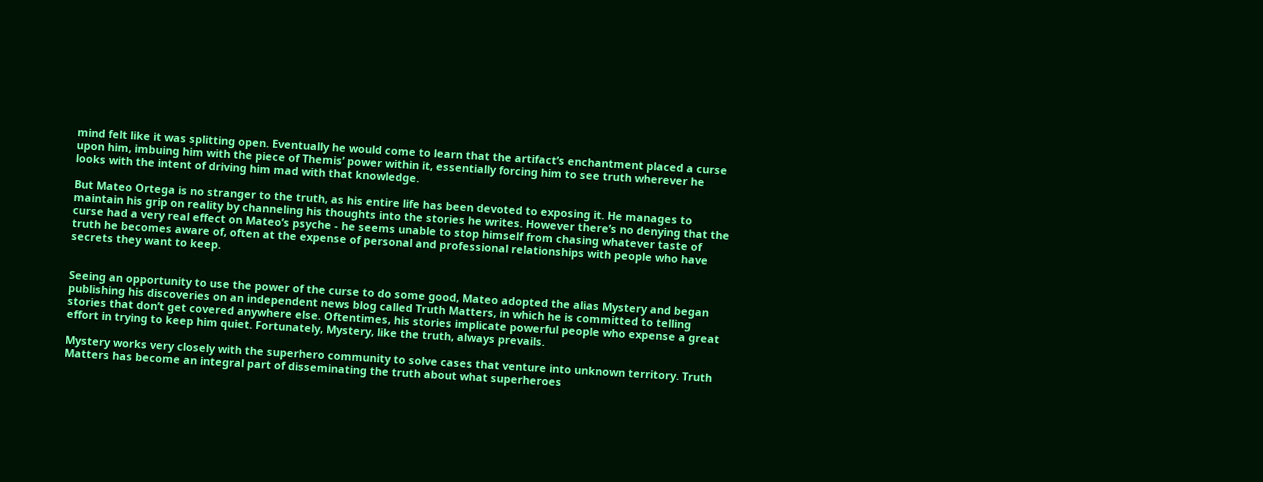mind felt like it was splitting open. Eventually he would come to learn that the artifact’s enchantment placed a curse upon him, imbuing him with the piece of Themis’ power within it, essentially forcing him to see truth wherever he looks with the intent of driving him mad with that knowledge.

But Mateo Ortega is no stranger to the truth, as his entire life has been devoted to exposing it. He manages to maintain his grip on reality by channeling his thoughts into the stories he writes. However there’s no denying that the curse had a very real effect on Mateo’s psyche - he seems unable to stop himself from chasing whatever taste of truth he becomes aware of, often at the expense of personal and professional relationships with people who have secrets they want to keep.


Seeing an opportunity to use the power of the curse to do some good, Mateo adopted the alias Mystery and began publishing his discoveries on an independent news blog called Truth Matters, in which he is committed to telling stories that don’t get covered anywhere else. Oftentimes, his stories implicate powerful people who expense a great effort in trying to keep him quiet. Fortunately, Mystery, like the truth, always prevails.

Mystery works very closely with the superhero community to solve cases that venture into unknown territory. Truth Matters has become an integral part of disseminating the truth about what superheroes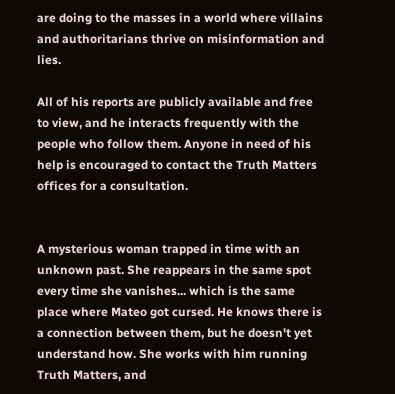are doing to the masses in a world where villains and authoritarians thrive on misinformation and lies.

All of his reports are publicly available and free to view, and he interacts frequently with the people who follow them. Anyone in need of his help is encouraged to contact the Truth Matters offices for a consultation.


A mysterious woman trapped in time with an unknown past. She reappears in the same spot every time she vanishes... which is the same place where Mateo got cursed. He knows there is a connection between them, but he doesn't yet understand how. She works with him running Truth Matters, and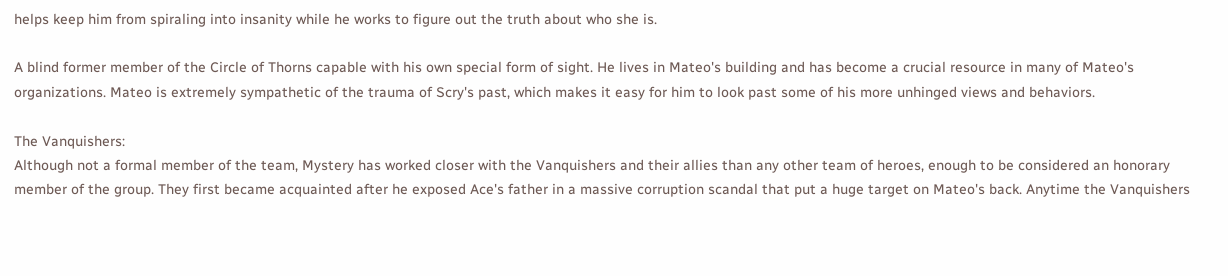helps keep him from spiraling into insanity while he works to figure out the truth about who she is.

A blind former member of the Circle of Thorns capable with his own special form of sight. He lives in Mateo's building and has become a crucial resource in many of Mateo's organizations. Mateo is extremely sympathetic of the trauma of Scry's past, which makes it easy for him to look past some of his more unhinged views and behaviors.

The Vanquishers:
Although not a formal member of the team, Mystery has worked closer with the Vanquishers and their allies than any other team of heroes, enough to be considered an honorary member of the group. They first became acquainted after he exposed Ace's father in a massive corruption scandal that put a huge target on Mateo's back. Anytime the Vanquishers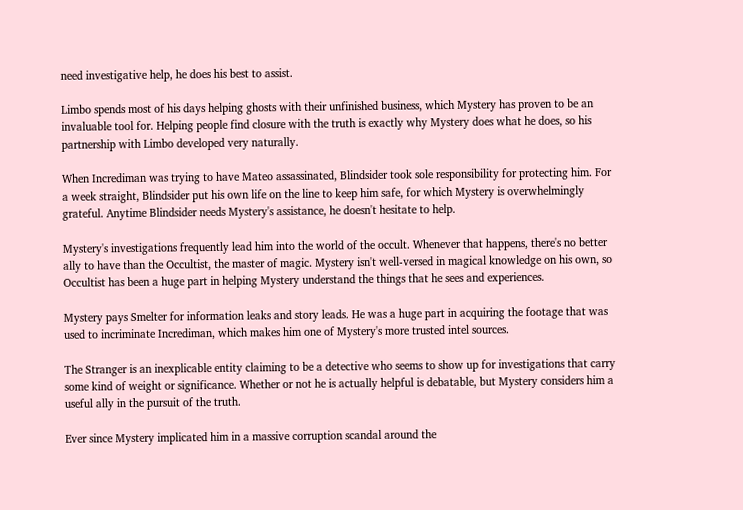need investigative help, he does his best to assist.

Limbo spends most of his days helping ghosts with their unfinished business, which Mystery has proven to be an invaluable tool for. Helping people find closure with the truth is exactly why Mystery does what he does, so his partnership with Limbo developed very naturally.

When Incrediman was trying to have Mateo assassinated, Blindsider took sole responsibility for protecting him. For a week straight, Blindsider put his own life on the line to keep him safe, for which Mystery is overwhelmingly grateful. Anytime Blindsider needs Mystery's assistance, he doesn't hesitate to help.

Mystery's investigations frequently lead him into the world of the occult. Whenever that happens, there's no better ally to have than the Occultist, the master of magic. Mystery isn't well-versed in magical knowledge on his own, so Occultist has been a huge part in helping Mystery understand the things that he sees and experiences.

Mystery pays Smelter for information leaks and story leads. He was a huge part in acquiring the footage that was used to incriminate Incrediman, which makes him one of Mystery's more trusted intel sources.

The Stranger is an inexplicable entity claiming to be a detective who seems to show up for investigations that carry some kind of weight or significance. Whether or not he is actually helpful is debatable, but Mystery considers him a useful ally in the pursuit of the truth.

Ever since Mystery implicated him in a massive corruption scandal around the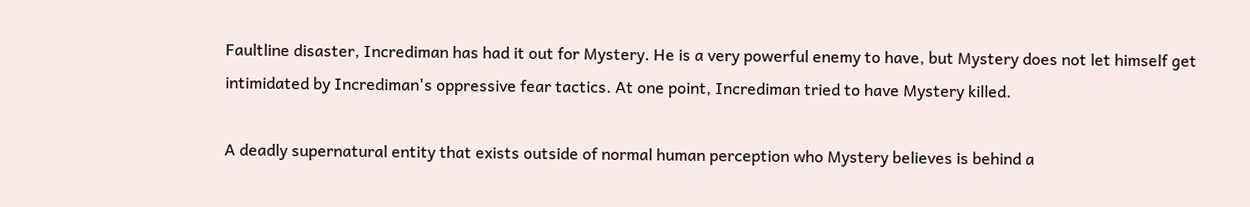Faultline disaster, Incrediman has had it out for Mystery. He is a very powerful enemy to have, but Mystery does not let himself get intimidated by Incrediman's oppressive fear tactics. At one point, Incrediman tried to have Mystery killed.

A deadly supernatural entity that exists outside of normal human perception who Mystery believes is behind a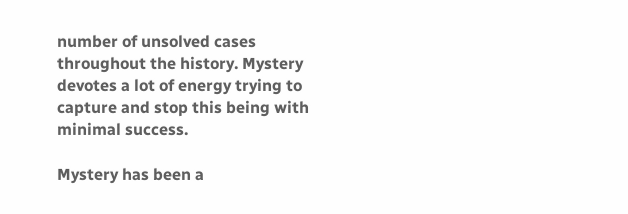number of unsolved cases throughout the history. Mystery devotes a lot of energy trying to capture and stop this being with minimal success.

Mystery has been a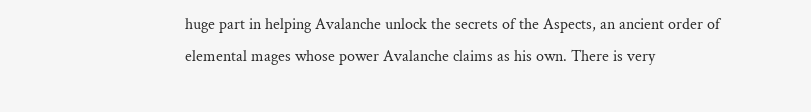huge part in helping Avalanche unlock the secrets of the Aspects, an ancient order of elemental mages whose power Avalanche claims as his own. There is very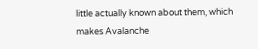little actually known about them, which makes Avalanche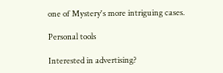one of Mystery's more intriguing cases.

Personal tools

Interested in advertising?